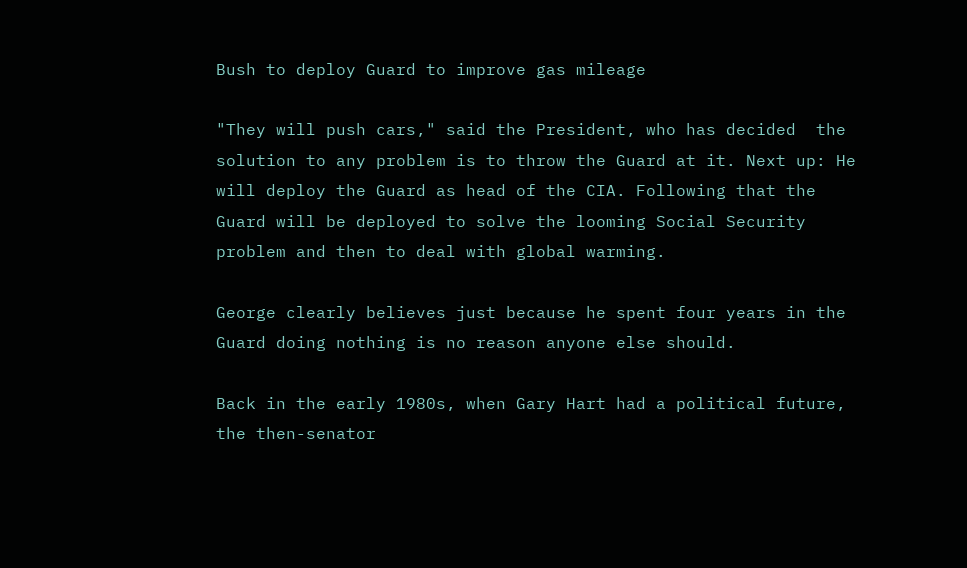Bush to deploy Guard to improve gas mileage

"They will push cars," said the President, who has decided  the solution to any problem is to throw the Guard at it. Next up: He will deploy the Guard as head of the CIA. Following that the Guard will be deployed to solve the looming Social Security problem and then to deal with global warming.

George clearly believes just because he spent four years in the Guard doing nothing is no reason anyone else should.

Back in the early 1980s, when Gary Hart had a political future, the then-senator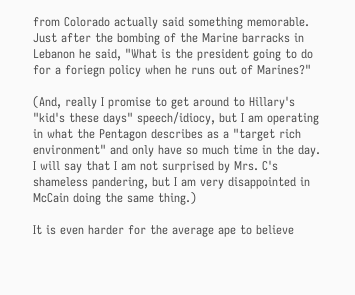from Colorado actually said something memorable. Just after the bombing of the Marine barracks in Lebanon he said, "What is the president going to do for a foriegn policy when he runs out of Marines?"

(And, really I promise to get around to Hillary's "kid's these days" speech/idiocy, but I am operating in what the Pentagon describes as a "target rich environment" and only have so much time in the day. I will say that I am not surprised by Mrs. C's shameless pandering, but I am very disappointed in McCain doing the same thing.)

It is even harder for the average ape to believe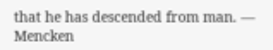that he has descended from man. — Mencken